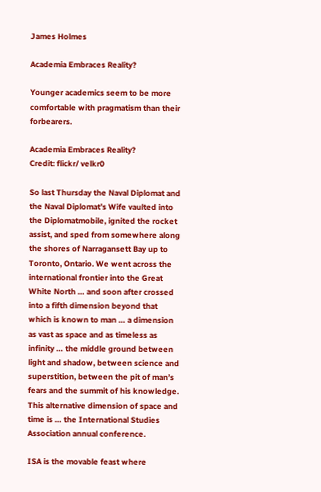James Holmes

Academia Embraces Reality?

Younger academics seem to be more comfortable with pragmatism than their forbearers.

Academia Embraces Reality?
Credit: flickr/ velkr0

So last Thursday the Naval Diplomat and the Naval Diplomat’s Wife vaulted into the Diplomatmobile, ignited the rocket assist, and sped from somewhere along the shores of Narragansett Bay up to Toronto, Ontario. We went across the international frontier into the Great White North … and soon after crossed into a fifth dimension beyond that which is known to man … a dimension as vast as space and as timeless as infinity … the middle ground between light and shadow, between science and superstition, between the pit of man’s fears and the summit of his knowledge. This alternative dimension of space and time is … the International Studies Association annual conference.

ISA is the movable feast where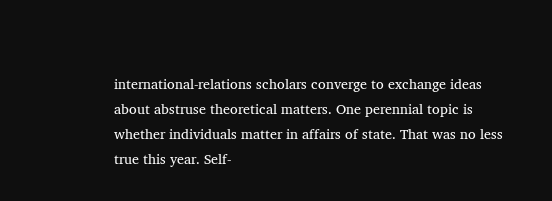international-relations scholars converge to exchange ideas about abstruse theoretical matters. One perennial topic is whether individuals matter in affairs of state. That was no less true this year. Self-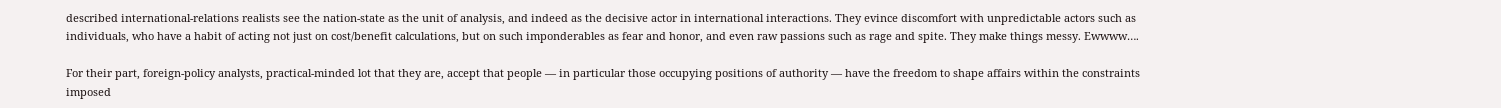described international-relations realists see the nation-state as the unit of analysis, and indeed as the decisive actor in international interactions. They evince discomfort with unpredictable actors such as individuals, who have a habit of acting not just on cost/benefit calculations, but on such imponderables as fear and honor, and even raw passions such as rage and spite. They make things messy. Ewwww….

For their part, foreign-policy analysts, practical-minded lot that they are, accept that people — in particular those occupying positions of authority — have the freedom to shape affairs within the constraints imposed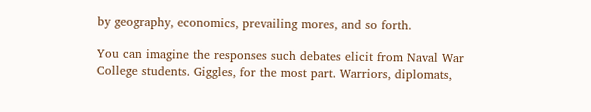by geography, economics, prevailing mores, and so forth.

You can imagine the responses such debates elicit from Naval War College students. Giggles, for the most part. Warriors, diplomats,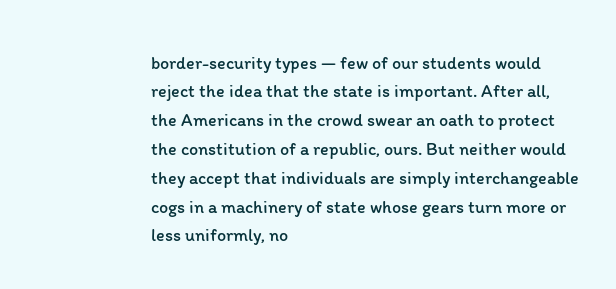border-security types — few of our students would reject the idea that the state is important. After all, the Americans in the crowd swear an oath to protect the constitution of a republic, ours. But neither would they accept that individuals are simply interchangeable cogs in a machinery of state whose gears turn more or less uniformly, no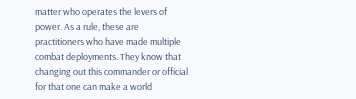matter who operates the levers of power. As a rule, these are practitioners who have made multiple combat deployments. They know that changing out this commander or official for that one can make a world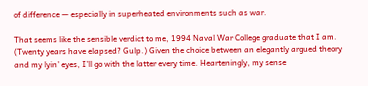of difference — especially in superheated environments such as war.

That seems like the sensible verdict to me, 1994 Naval War College graduate that I am. (Twenty years have elapsed? Gulp.) Given the choice between an elegantly argued theory and my lyin’ eyes, I’ll go with the latter every time. Hearteningly, my sense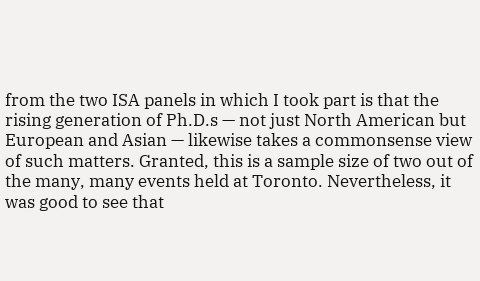from the two ISA panels in which I took part is that the rising generation of Ph.D.s — not just North American but European and Asian — likewise takes a commonsense view of such matters. Granted, this is a sample size of two out of the many, many events held at Toronto. Nevertheless, it was good to see that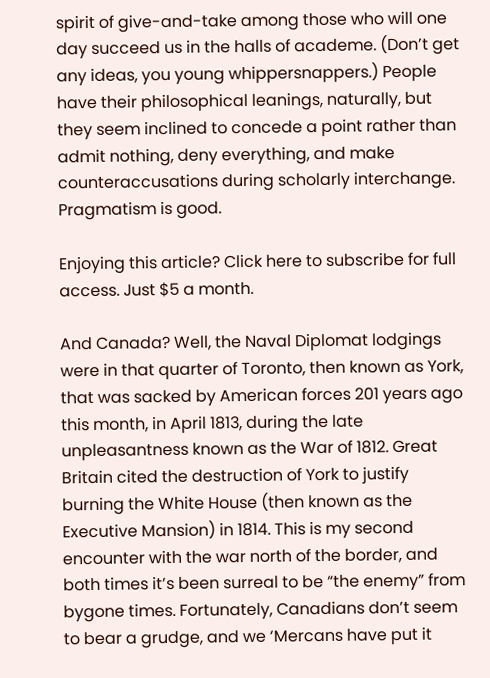spirit of give-and-take among those who will one day succeed us in the halls of academe. (Don’t get any ideas, you young whippersnappers.) People have their philosophical leanings, naturally, but they seem inclined to concede a point rather than admit nothing, deny everything, and make counteraccusations during scholarly interchange. Pragmatism is good.

Enjoying this article? Click here to subscribe for full access. Just $5 a month.

And Canada? Well, the Naval Diplomat lodgings were in that quarter of Toronto, then known as York, that was sacked by American forces 201 years ago this month, in April 1813, during the late unpleasantness known as the War of 1812. Great Britain cited the destruction of York to justify burning the White House (then known as the Executive Mansion) in 1814. This is my second encounter with the war north of the border, and both times it’s been surreal to be “the enemy” from bygone times. Fortunately, Canadians don’t seem to bear a grudge, and we ‘Mercans have put it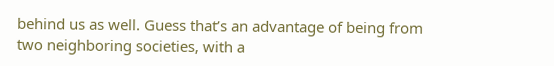behind us as well. Guess that’s an advantage of being from two neighboring societies, with a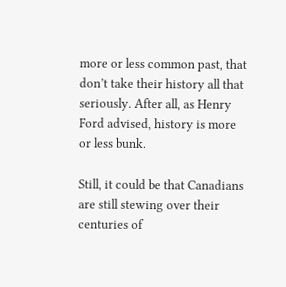more or less common past, that don’t take their history all that seriously. After all, as Henry Ford advised, history is more or less bunk.

Still, it could be that Canadians are still stewing over their centuries of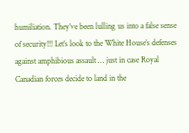humiliation. They’ve been lulling us into a false sense of security!!! Let’s look to the White House’s defenses against amphibious assault … just in case Royal Canadian forces decide to land in the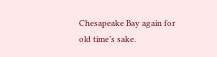Chesapeake Bay again for old time’s sake.